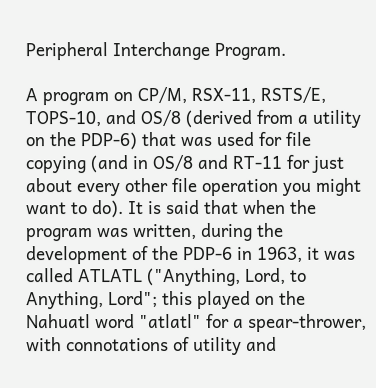Peripheral Interchange Program.

A program on CP/M, RSX-11, RSTS/E, TOPS-10, and OS/8 (derived from a utility on the PDP-6) that was used for file copying (and in OS/8 and RT-11 for just about every other file operation you might want to do). It is said that when the program was written, during the development of the PDP-6 in 1963, it was called ATLATL ("Anything, Lord, to Anything, Lord"; this played on the Nahuatl word "atlatl" for a spear-thrower, with connotations of utility and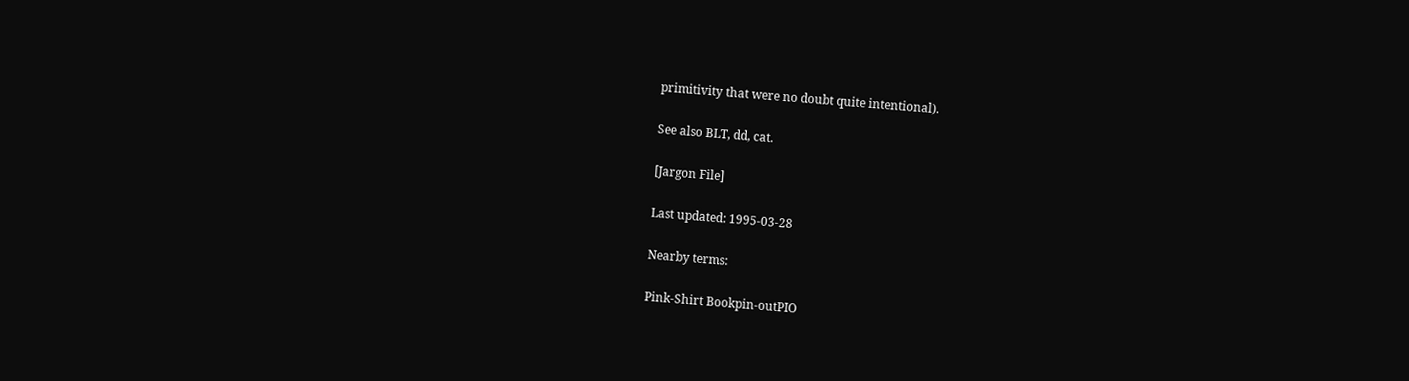primitivity that were no doubt quite intentional).

See also BLT, dd, cat.

[Jargon File]

Last updated: 1995-03-28

Nearby terms:

Pink-Shirt Bookpin-outPIO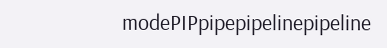modePIPpipepipelinepipeline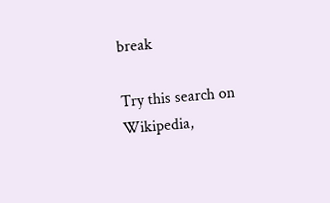break

Try this search on Wikipedia,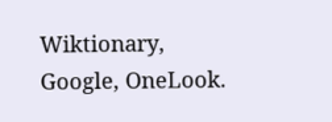Wiktionary, Google, OneLook.